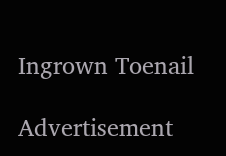Ingrown Toenail

Advertisement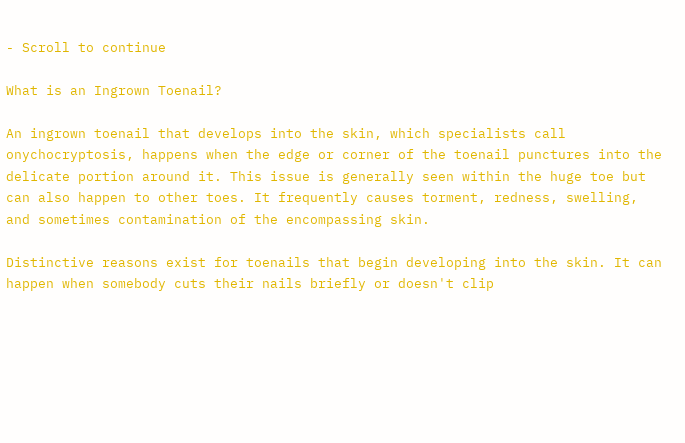- Scroll to continue

What is an Ingrown Toenail?

An ingrown toenail that develops into the skin, which specialists call onychocryptosis, happens when the edge or corner of the toenail punctures into the delicate portion around it. This issue is generally seen within the huge toe but can also happen to other toes. It frequently causes torment, redness, swelling, and sometimes contamination of the encompassing skin.

Distinctive reasons exist for toenails that begin developing into the skin. It can happen when somebody cuts their nails briefly or doesn't clip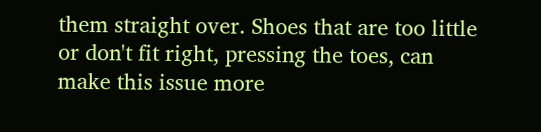them straight over. Shoes that are too little or don't fit right, pressing the toes, can make this issue more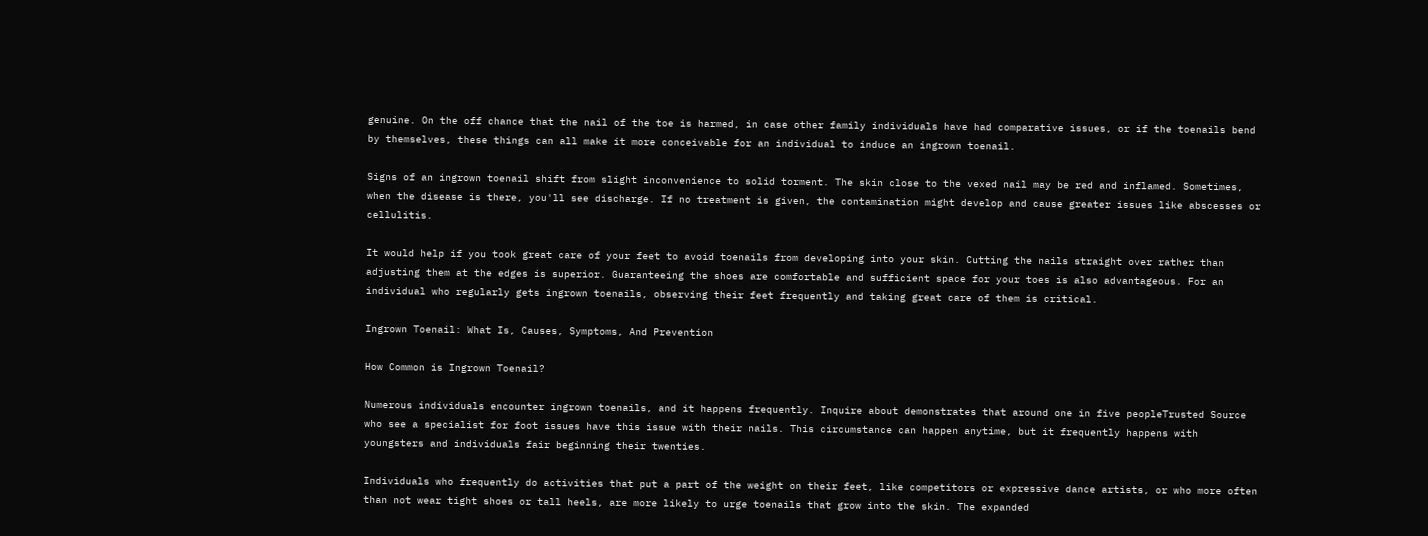genuine. On the off chance that the nail of the toe is harmed, in case other family individuals have had comparative issues, or if the toenails bend by themselves, these things can all make it more conceivable for an individual to induce an ingrown toenail.

Signs of an ingrown toenail shift from slight inconvenience to solid torment. The skin close to the vexed nail may be red and inflamed. Sometimes, when the disease is there, you'll see discharge. If no treatment is given, the contamination might develop and cause greater issues like abscesses or cellulitis.

It would help if you took great care of your feet to avoid toenails from developing into your skin. Cutting the nails straight over rather than adjusting them at the edges is superior. Guaranteeing the shoes are comfortable and sufficient space for your toes is also advantageous. For an individual who regularly gets ingrown toenails, observing their feet frequently and taking great care of them is critical.

Ingrown Toenail: What Is, Causes, Symptoms, And Prevention

How Common is Ingrown Toenail?

Numerous individuals encounter ingrown toenails, and it happens frequently. Inquire about demonstrates that around one in five peopleTrusted Source who see a specialist for foot issues have this issue with their nails. This circumstance can happen anytime, but it frequently happens with youngsters and individuals fair beginning their twenties.

Individuals who frequently do activities that put a part of the weight on their feet, like competitors or expressive dance artists, or who more often than not wear tight shoes or tall heels, are more likely to urge toenails that grow into the skin. The expanded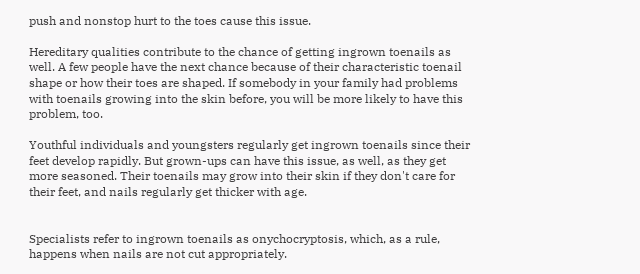push and nonstop hurt to the toes cause this issue.

Hereditary qualities contribute to the chance of getting ingrown toenails as well. A few people have the next chance because of their characteristic toenail shape or how their toes are shaped. If somebody in your family had problems with toenails growing into the skin before, you will be more likely to have this problem, too.

Youthful individuals and youngsters regularly get ingrown toenails since their feet develop rapidly. But grown-ups can have this issue, as well, as they get more seasoned. Their toenails may grow into their skin if they don't care for their feet, and nails regularly get thicker with age.


Specialists refer to ingrown toenails as onychocryptosis, which, as a rule, happens when nails are not cut appropriately.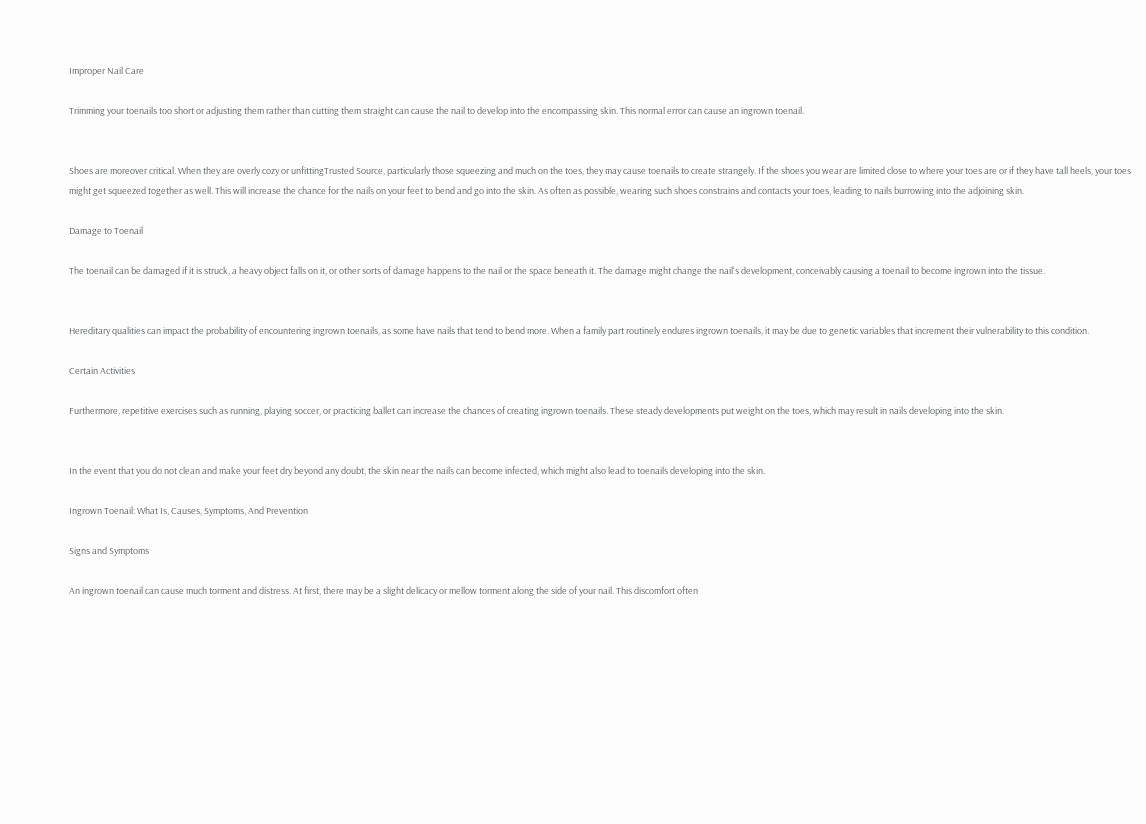Improper Nail Care

Trimming your toenails too short or adjusting them rather than cutting them straight can cause the nail to develop into the encompassing skin. This normal error can cause an ingrown toenail.


Shoes are moreover critical. When they are overly cozy or unfittingTrusted Source, particularly those squeezing and much on the toes, they may cause toenails to create strangely. If the shoes you wear are limited close to where your toes are or if they have tall heels, your toes might get squeezed together as well. This will increase the chance for the nails on your feet to bend and go into the skin. As often as possible, wearing such shoes constrains and contacts your toes, leading to nails burrowing into the adjoining skin.

Damage to Toenail

The toenail can be damaged if it is struck, a heavy object falls on it, or other sorts of damage happens to the nail or the space beneath it. The damage might change the nail's development, conceivably causing a toenail to become ingrown into the tissue.


Hereditary qualities can impact the probability of encountering ingrown toenails, as some have nails that tend to bend more. When a family part routinely endures ingrown toenails, it may be due to genetic variables that increment their vulnerability to this condition.

Certain Activities

Furthermore, repetitive exercises such as running, playing soccer, or practicing ballet can increase the chances of creating ingrown toenails. These steady developments put weight on the toes, which may result in nails developing into the skin.


In the event that you do not clean and make your feet dry beyond any doubt, the skin near the nails can become infected, which might also lead to toenails developing into the skin.

Ingrown Toenail: What Is, Causes, Symptoms, And Prevention

Signs and Symptoms

An ingrown toenail can cause much torment and distress. At first, there may be a slight delicacy or mellow torment along the side of your nail. This discomfort often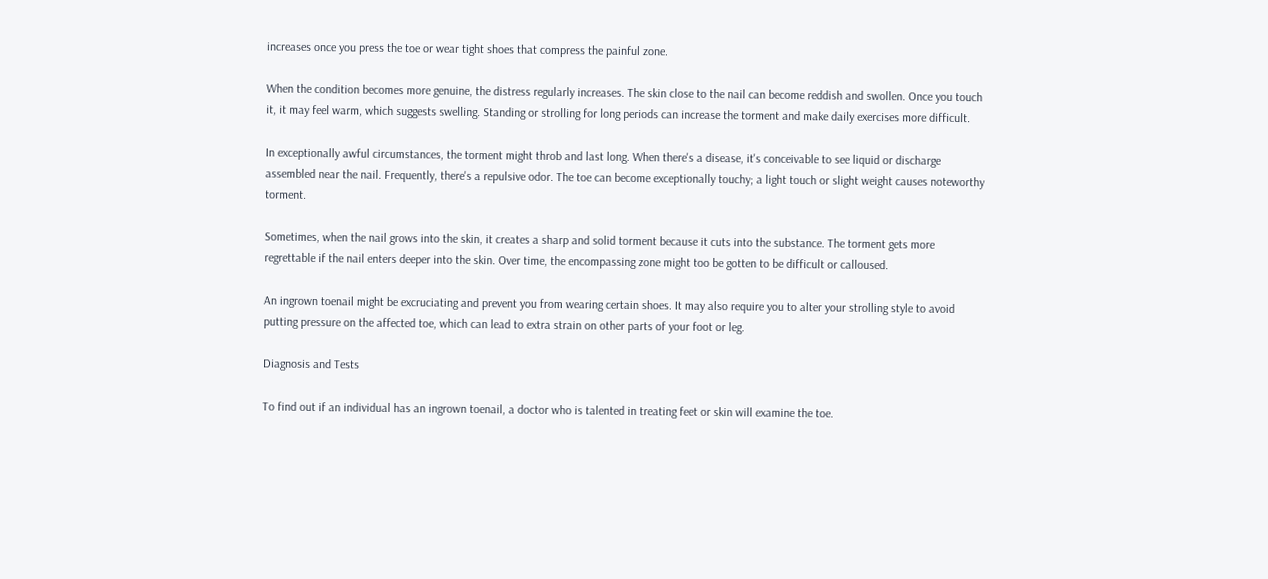increases once you press the toe or wear tight shoes that compress the painful zone.

When the condition becomes more genuine, the distress regularly increases. The skin close to the nail can become reddish and swollen. Once you touch it, it may feel warm, which suggests swelling. Standing or strolling for long periods can increase the torment and make daily exercises more difficult.

In exceptionally awful circumstances, the torment might throb and last long. When there's a disease, it's conceivable to see liquid or discharge assembled near the nail. Frequently, there's a repulsive odor. The toe can become exceptionally touchy; a light touch or slight weight causes noteworthy torment.

Sometimes, when the nail grows into the skin, it creates a sharp and solid torment because it cuts into the substance. The torment gets more regrettable if the nail enters deeper into the skin. Over time, the encompassing zone might too be gotten to be difficult or calloused.

An ingrown toenail might be excruciating and prevent you from wearing certain shoes. It may also require you to alter your strolling style to avoid putting pressure on the affected toe, which can lead to extra strain on other parts of your foot or leg.

Diagnosis and Tests

To find out if an individual has an ingrown toenail, a doctor who is talented in treating feet or skin will examine the toe.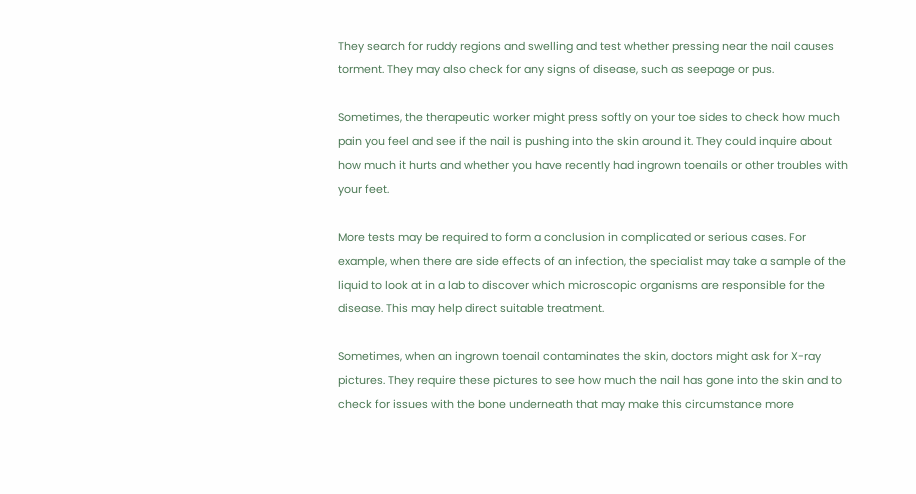They search for ruddy regions and swelling and test whether pressing near the nail causes torment. They may also check for any signs of disease, such as seepage or pus.

Sometimes, the therapeutic worker might press softly on your toe sides to check how much pain you feel and see if the nail is pushing into the skin around it. They could inquire about how much it hurts and whether you have recently had ingrown toenails or other troubles with your feet.

More tests may be required to form a conclusion in complicated or serious cases. For example, when there are side effects of an infection, the specialist may take a sample of the liquid to look at in a lab to discover which microscopic organisms are responsible for the disease. This may help direct suitable treatment.

Sometimes, when an ingrown toenail contaminates the skin, doctors might ask for X-ray pictures. They require these pictures to see how much the nail has gone into the skin and to check for issues with the bone underneath that may make this circumstance more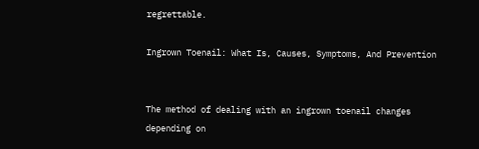regrettable.

Ingrown Toenail: What Is, Causes, Symptoms, And Prevention


The method of dealing with an ingrown toenail changes depending on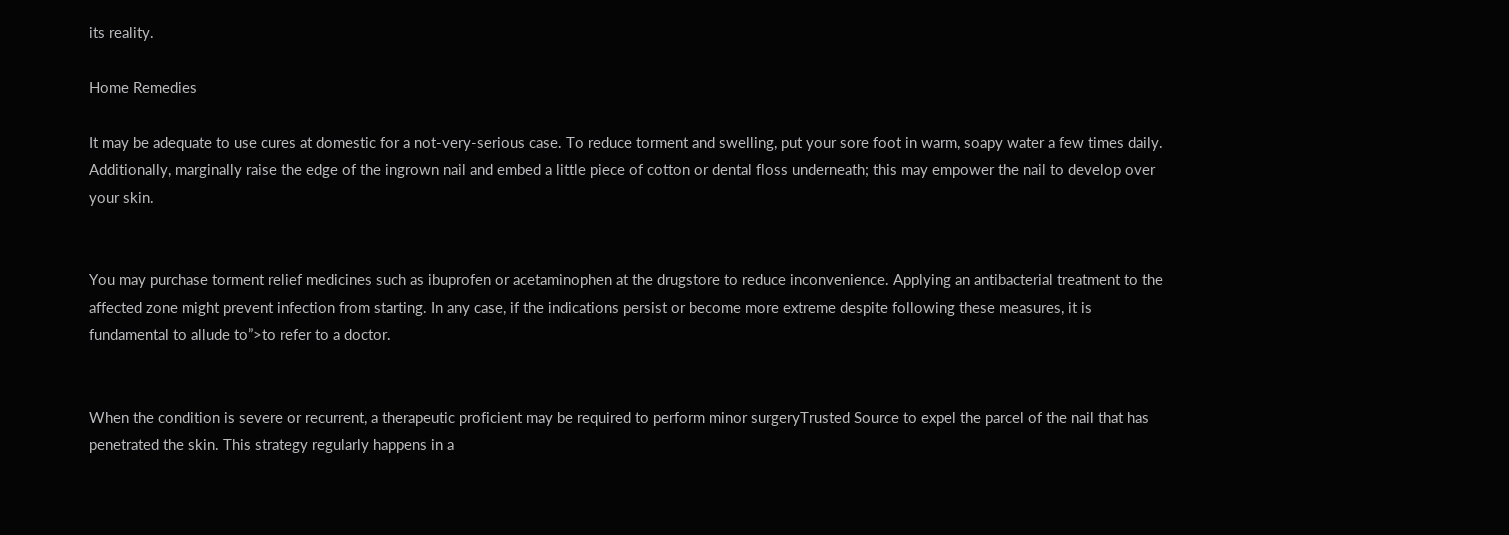its reality.

Home Remedies

It may be adequate to use cures at domestic for a not-very-serious case. To reduce torment and swelling, put your sore foot in warm, soapy water a few times daily. Additionally, marginally raise the edge of the ingrown nail and embed a little piece of cotton or dental floss underneath; this may empower the nail to develop over your skin.


You may purchase torment relief medicines such as ibuprofen or acetaminophen at the drugstore to reduce inconvenience. Applying an antibacterial treatment to the affected zone might prevent infection from starting. In any case, if the indications persist or become more extreme despite following these measures, it is fundamental to allude to”>to refer to a doctor.


When the condition is severe or recurrent, a therapeutic proficient may be required to perform minor surgeryTrusted Source to expel the parcel of the nail that has penetrated the skin. This strategy regularly happens in a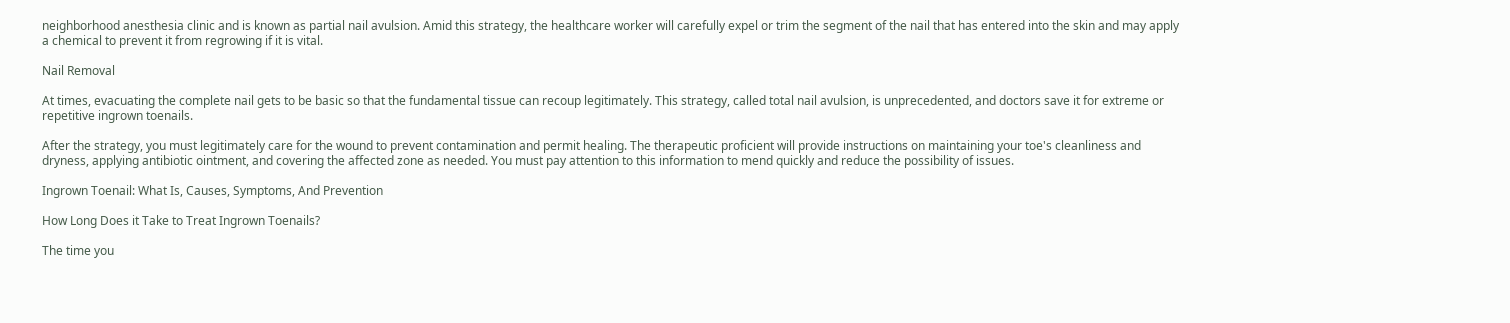neighborhood anesthesia clinic and is known as partial nail avulsion. Amid this strategy, the healthcare worker will carefully expel or trim the segment of the nail that has entered into the skin and may apply a chemical to prevent it from regrowing if it is vital.

Nail Removal

At times, evacuating the complete nail gets to be basic so that the fundamental tissue can recoup legitimately. This strategy, called total nail avulsion, is unprecedented, and doctors save it for extreme or repetitive ingrown toenails.

After the strategy, you must legitimately care for the wound to prevent contamination and permit healing. The therapeutic proficient will provide instructions on maintaining your toe's cleanliness and dryness, applying antibiotic ointment, and covering the affected zone as needed. You must pay attention to this information to mend quickly and reduce the possibility of issues.

Ingrown Toenail: What Is, Causes, Symptoms, And Prevention

How Long Does it Take to Treat Ingrown Toenails?

The time you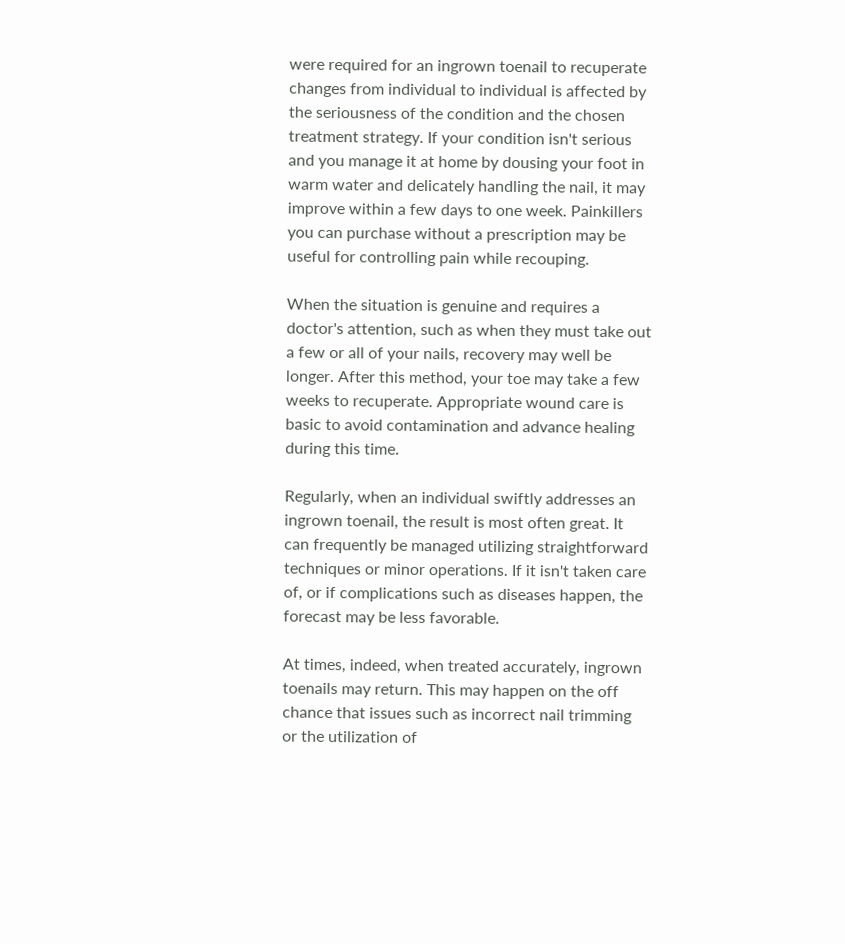were required for an ingrown toenail to recuperate changes from individual to individual is affected by the seriousness of the condition and the chosen treatment strategy. If your condition isn't serious and you manage it at home by dousing your foot in warm water and delicately handling the nail, it may improve within a few days to one week. Painkillers you can purchase without a prescription may be useful for controlling pain while recouping.

When the situation is genuine and requires a doctor's attention, such as when they must take out a few or all of your nails, recovery may well be longer. After this method, your toe may take a few weeks to recuperate. Appropriate wound care is basic to avoid contamination and advance healing during this time.

Regularly, when an individual swiftly addresses an ingrown toenail, the result is most often great. It can frequently be managed utilizing straightforward techniques or minor operations. If it isn't taken care of, or if complications such as diseases happen, the forecast may be less favorable.

At times, indeed, when treated accurately, ingrown toenails may return. This may happen on the off chance that issues such as incorrect nail trimming or the utilization of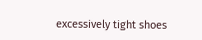excessively tight shoes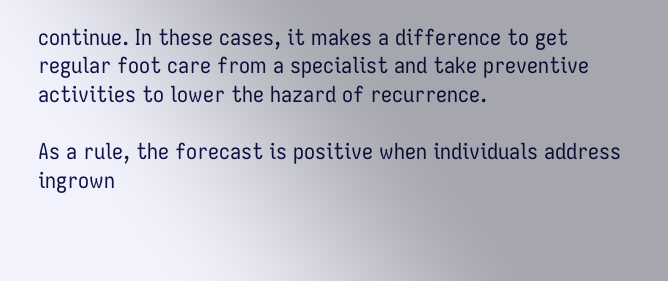continue. In these cases, it makes a difference to get regular foot care from a specialist and take preventive activities to lower the hazard of recurrence.

As a rule, the forecast is positive when individuals address ingrown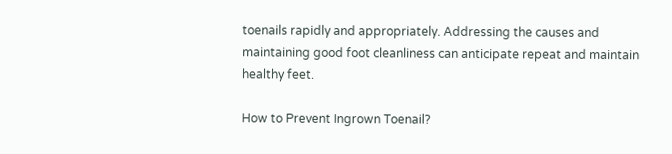toenails rapidly and appropriately. Addressing the causes and maintaining good foot cleanliness can anticipate repeat and maintain healthy feet.

How to Prevent Ingrown Toenail?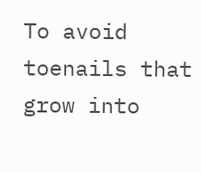To avoid toenails that grow into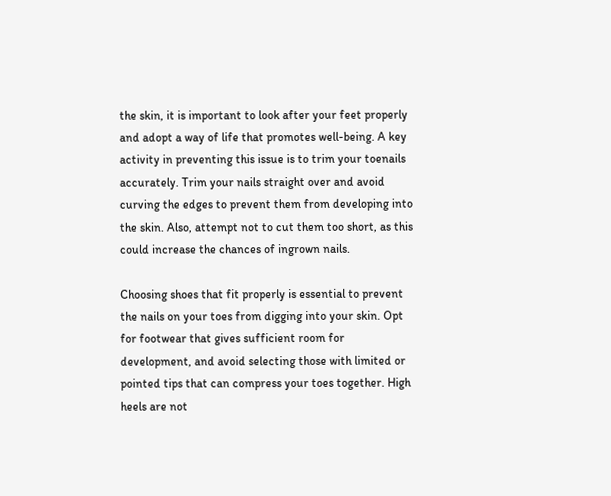the skin, it is important to look after your feet properly and adopt a way of life that promotes well-being. A key activity in preventing this issue is to trim your toenails accurately. Trim your nails straight over and avoid curving the edges to prevent them from developing into the skin. Also, attempt not to cut them too short, as this could increase the chances of ingrown nails.

Choosing shoes that fit properly is essential to prevent the nails on your toes from digging into your skin. Opt for footwear that gives sufficient room for development, and avoid selecting those with limited or pointed tips that can compress your toes together. High heels are not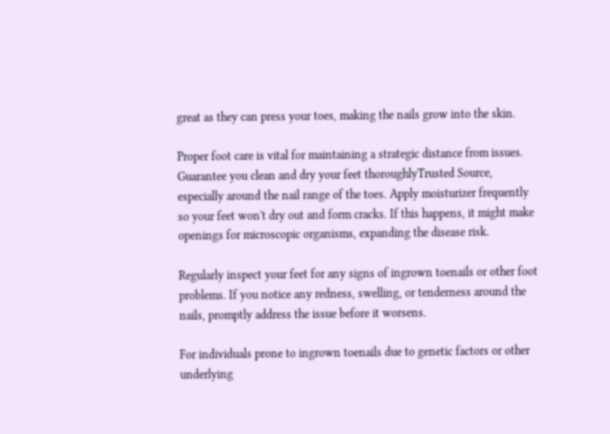great as they can press your toes, making the nails grow into the skin.

Proper foot care is vital for maintaining a strategic distance from issues. Guarantee you clean and dry your feet thoroughlyTrusted Source, especially around the nail range of the toes. Apply moisturizer frequently so your feet won't dry out and form cracks. If this happens, it might make openings for microscopic organisms, expanding the disease risk.

Regularly inspect your feet for any signs of ingrown toenails or other foot problems. If you notice any redness, swelling, or tenderness around the nails, promptly address the issue before it worsens.

For individuals prone to ingrown toenails due to genetic factors or other underlying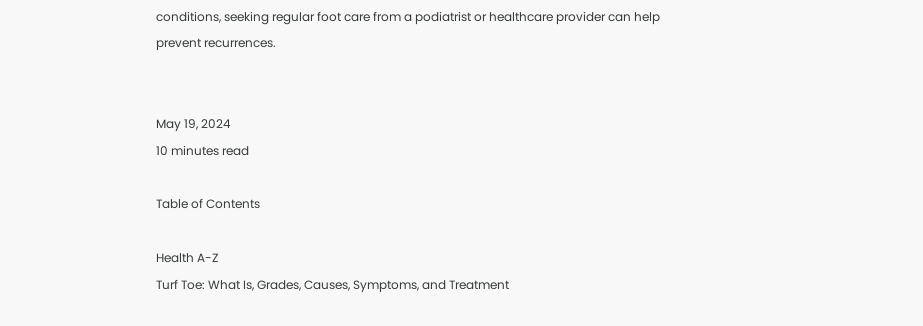conditions, seeking regular foot care from a podiatrist or healthcare provider can help prevent recurrences.


May 19, 2024
10 minutes read

Table of Contents

Health A-Z
Turf Toe: What Is, Grades, Causes, Symptoms, and Treatment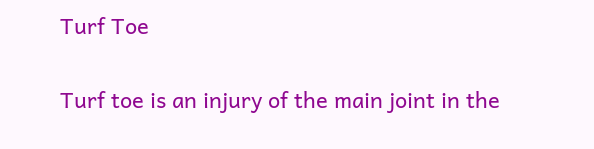Turf Toe

Turf toe is an injury of the main joint in the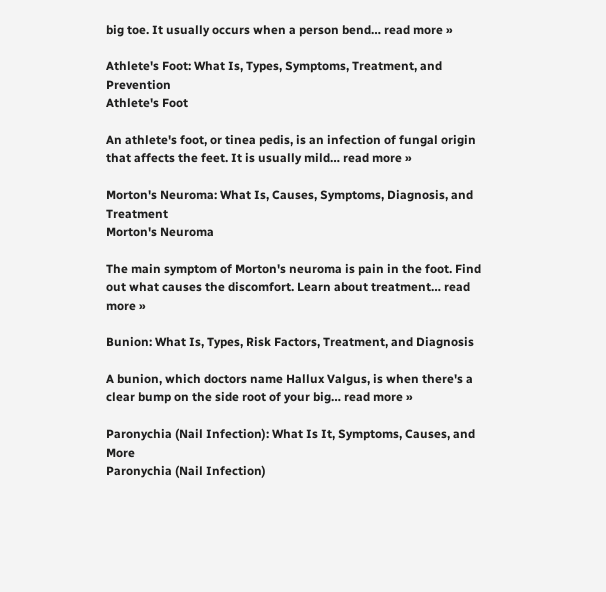big toe. It usually occurs when a person bend… read more »

Athlete's Foot: What Is, Types, Symptoms, Treatment, and Prevention
Athlete's Foot

An athlete's foot, or tinea pedis, is an infection of fungal origin that affects the feet. It is usually mild… read more »

Morton's Neuroma: What Is, Causes, Symptoms, Diagnosis, and Treatment
Morton's Neuroma

The main symptom of Morton's neuroma is pain in the foot. Find out what causes the discomfort. Learn about treatment… read more »

Bunion: What Is, Types, Risk Factors, Treatment, and Diagnosis

A bunion, which doctors name Hallux Valgus, is when there's a clear bump on the side root of your big… read more »

Paronychia (Nail Infection): What Is It, Symptoms, Causes, and More
Paronychia (Nail Infection)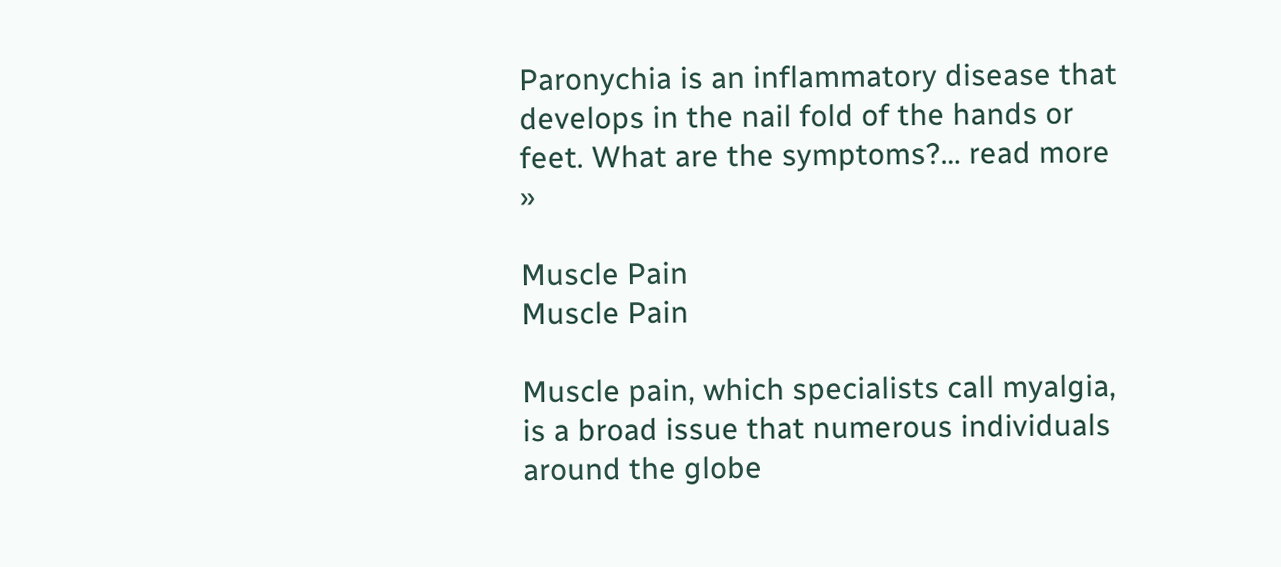Paronychia is an inflammatory disease that develops in the nail fold of the hands or feet. What are the symptoms?… read more »

Muscle Pain
Muscle Pain

Muscle pain, which specialists call myalgia, is a broad issue that numerous individuals around the globe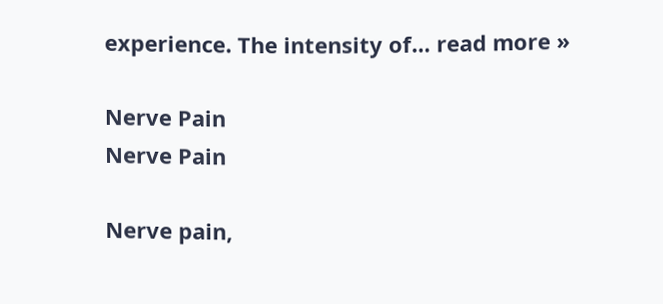experience. The intensity of… read more »

Nerve Pain
Nerve Pain

Nerve pain,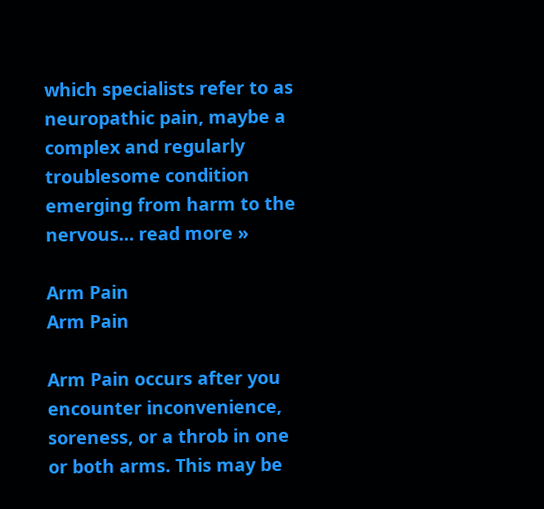which specialists refer to as neuropathic pain, maybe a complex and regularly troublesome condition emerging from harm to the nervous… read more »

Arm Pain
Arm Pain

Arm Pain occurs after you encounter inconvenience, soreness, or a throb in one or both arms. This may be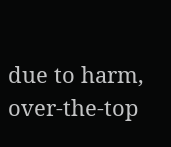due to harm, over-the-top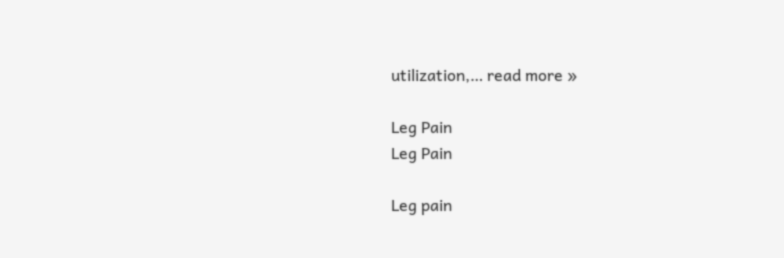utilization,… read more »

Leg Pain
Leg Pain

Leg pain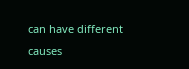can have different causes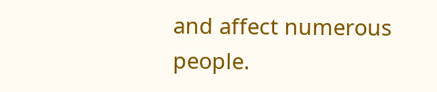and affect numerous people.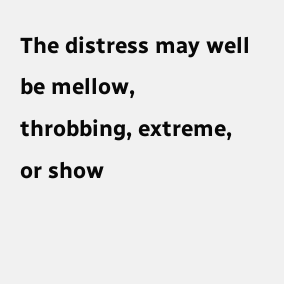The distress may well be mellow, throbbing, extreme, or show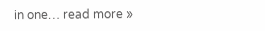in one… read more »